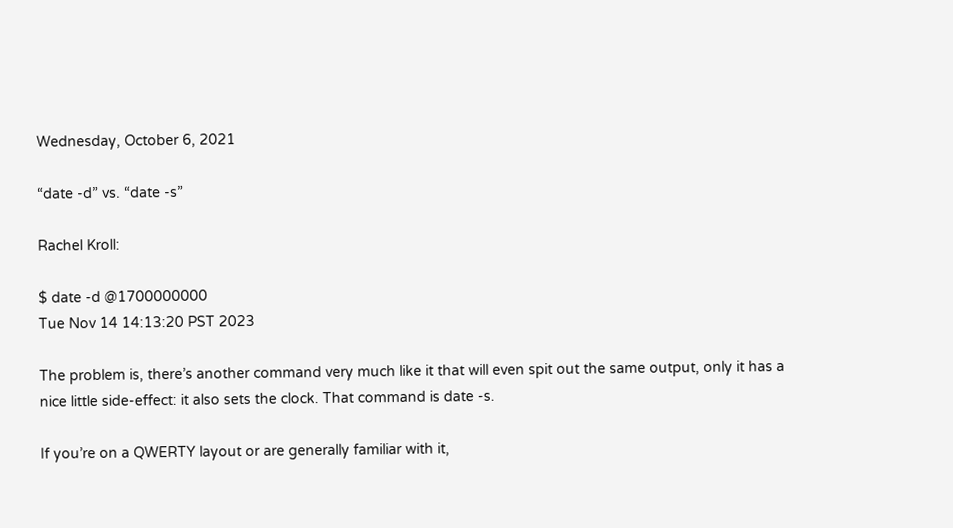Wednesday, October 6, 2021

“date -d” vs. “date -s”

Rachel Kroll:

$ date -d @1700000000
Tue Nov 14 14:13:20 PST 2023

The problem is, there’s another command very much like it that will even spit out the same output, only it has a nice little side-effect: it also sets the clock. That command is date -s.

If you’re on a QWERTY layout or are generally familiar with it,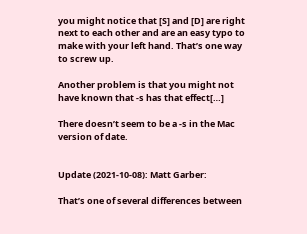you might notice that [S] and [D] are right next to each other and are an easy typo to make with your left hand. That’s one way to screw up.

Another problem is that you might not have known that -s has that effect[…]

There doesn’t seem to be a -s in the Mac version of date.


Update (2021-10-08): Matt Garber:

That’s one of several differences between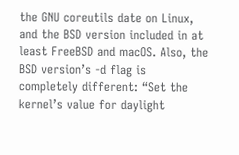the GNU coreutils date on Linux, and the BSD version included in at least FreeBSD and macOS. Also, the BSD version’s -d flag is completely different: “Set the kernel’s value for daylight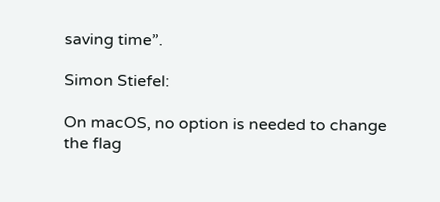saving time”.

Simon Stiefel:

On macOS, no option is needed to change the flag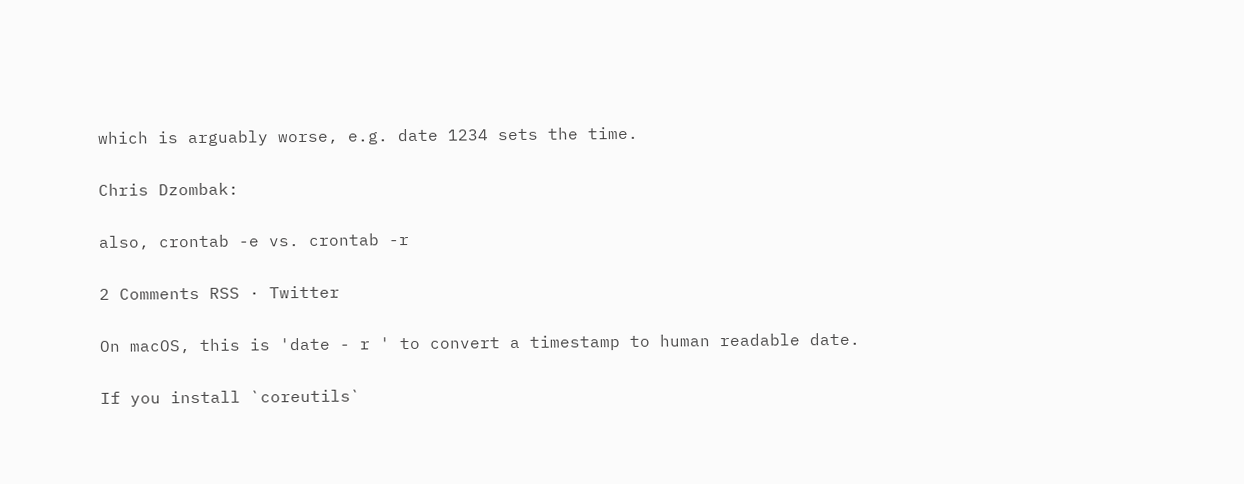which is arguably worse, e.g. date 1234 sets the time.

Chris Dzombak:

also, crontab -e vs. crontab -r

2 Comments RSS · Twitter

On macOS, this is 'date - r ' to convert a timestamp to human readable date.

If you install `coreutils`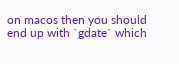on macos then you should end up with `gdate` which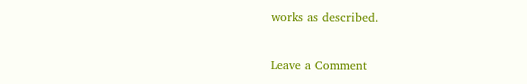works as described.

Leave a Comment